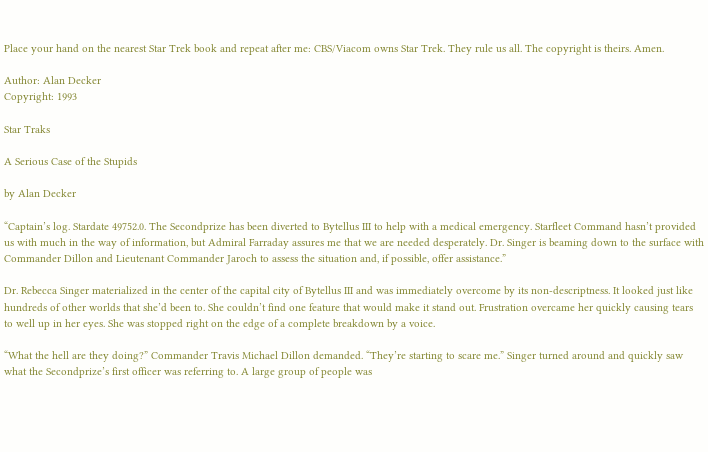Place your hand on the nearest Star Trek book and repeat after me: CBS/Viacom owns Star Trek. They rule us all. The copyright is theirs. Amen.

Author: Alan Decker
Copyright: 1993

Star Traks

A Serious Case of the Stupids

by Alan Decker

“Captain’s log. Stardate 49752.0. The Secondprize has been diverted to Bytellus III to help with a medical emergency. Starfleet Command hasn’t provided us with much in the way of information, but Admiral Farraday assures me that we are needed desperately. Dr. Singer is beaming down to the surface with Commander Dillon and Lieutenant Commander Jaroch to assess the situation and, if possible, offer assistance.”

Dr. Rebecca Singer materialized in the center of the capital city of Bytellus III and was immediately overcome by its non-descriptness. It looked just like hundreds of other worlds that she’d been to. She couldn’t find one feature that would make it stand out. Frustration overcame her quickly causing tears to well up in her eyes. She was stopped right on the edge of a complete breakdown by a voice.

“What the hell are they doing?” Commander Travis Michael Dillon demanded. “They’re starting to scare me.” Singer turned around and quickly saw what the Secondprize’s first officer was referring to. A large group of people was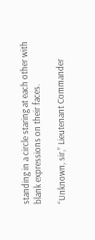standing in a circle staring at each other with blank expressions on their faces.

“Unknown, sir,” Lieutenant Commander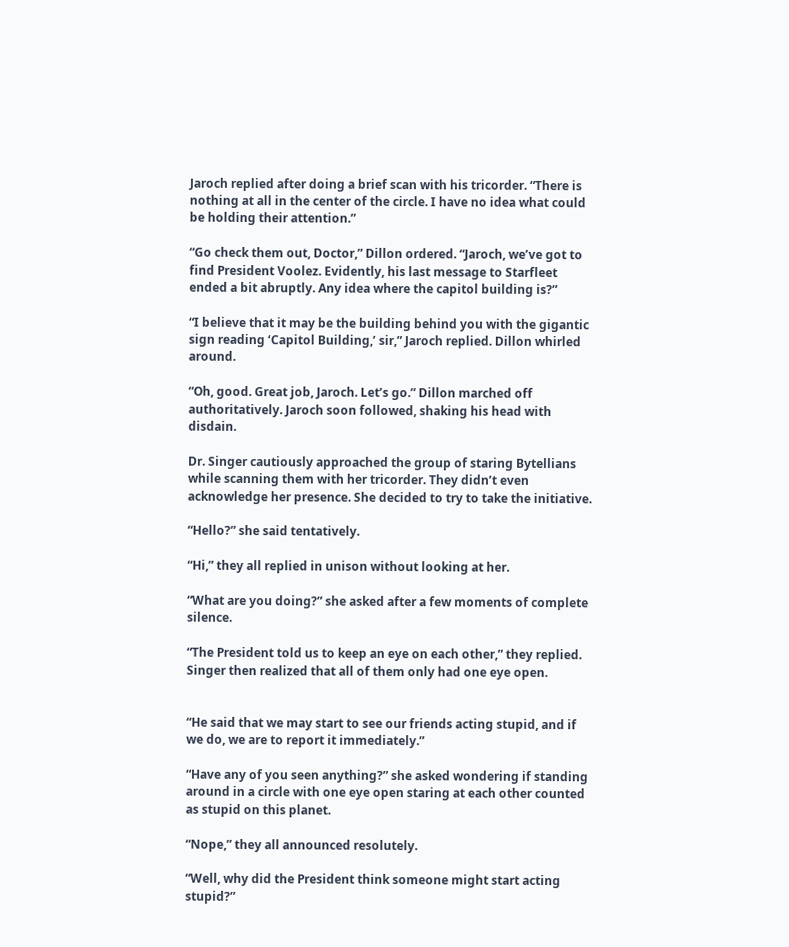Jaroch replied after doing a brief scan with his tricorder. “There is nothing at all in the center of the circle. I have no idea what could be holding their attention.”

“Go check them out, Doctor,” Dillon ordered. “Jaroch, we’ve got to find President Voolez. Evidently, his last message to Starfleet ended a bit abruptly. Any idea where the capitol building is?”

“I believe that it may be the building behind you with the gigantic sign reading ‘Capitol Building,’ sir,” Jaroch replied. Dillon whirled around.

“Oh, good. Great job, Jaroch. Let’s go.” Dillon marched off authoritatively. Jaroch soon followed, shaking his head with disdain.

Dr. Singer cautiously approached the group of staring Bytellians while scanning them with her tricorder. They didn’t even acknowledge her presence. She decided to try to take the initiative.

“Hello?” she said tentatively.

“Hi,” they all replied in unison without looking at her.

“What are you doing?” she asked after a few moments of complete silence.

“The President told us to keep an eye on each other,” they replied. Singer then realized that all of them only had one eye open.


“He said that we may start to see our friends acting stupid, and if we do, we are to report it immediately.”

“Have any of you seen anything?” she asked wondering if standing around in a circle with one eye open staring at each other counted as stupid on this planet.

“Nope,” they all announced resolutely.

“Well, why did the President think someone might start acting stupid?”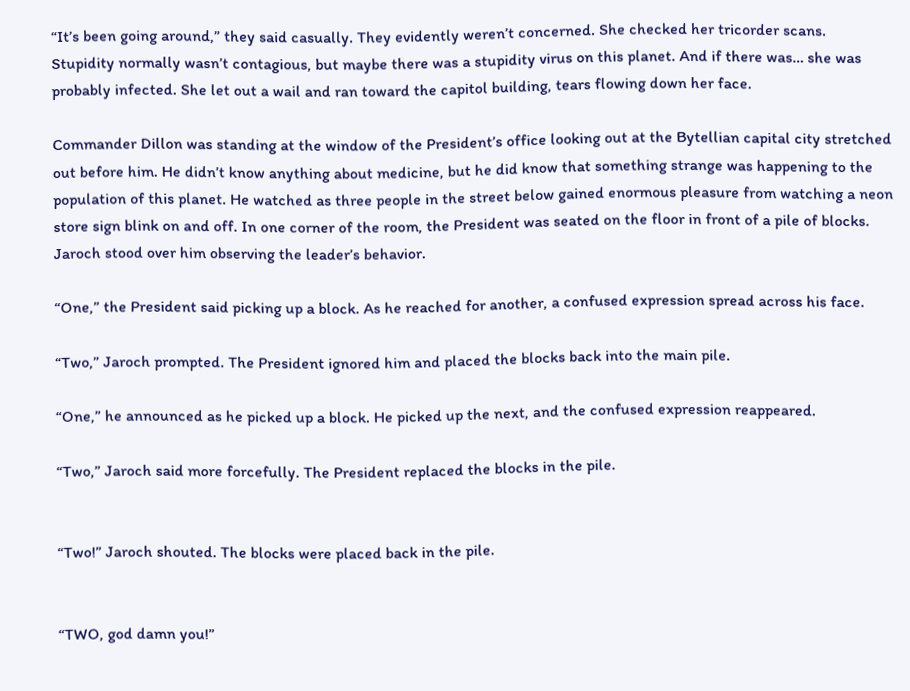“It’s been going around,” they said casually. They evidently weren’t concerned. She checked her tricorder scans. Stupidity normally wasn’t contagious, but maybe there was a stupidity virus on this planet. And if there was… she was probably infected. She let out a wail and ran toward the capitol building, tears flowing down her face.

Commander Dillon was standing at the window of the President’s office looking out at the Bytellian capital city stretched out before him. He didn’t know anything about medicine, but he did know that something strange was happening to the population of this planet. He watched as three people in the street below gained enormous pleasure from watching a neon store sign blink on and off. In one corner of the room, the President was seated on the floor in front of a pile of blocks. Jaroch stood over him observing the leader’s behavior.

“One,” the President said picking up a block. As he reached for another, a confused expression spread across his face.

“Two,” Jaroch prompted. The President ignored him and placed the blocks back into the main pile.

“One,” he announced as he picked up a block. He picked up the next, and the confused expression reappeared.

“Two,” Jaroch said more forcefully. The President replaced the blocks in the pile.


“Two!” Jaroch shouted. The blocks were placed back in the pile.


“TWO, god damn you!”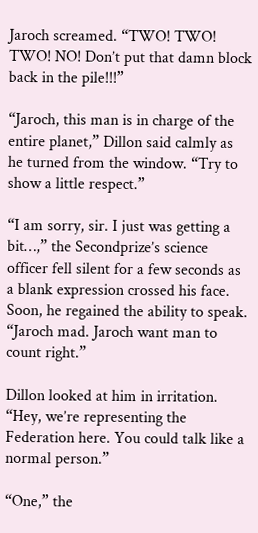Jaroch screamed. “TWO! TWO! TWO! NO! Don’t put that damn block back in the pile!!!”

“Jaroch, this man is in charge of the entire planet,” Dillon said calmly as he turned from the window. “Try to show a little respect.”

“I am sorry, sir. I just was getting a bit…,” the Secondprize’s science officer fell silent for a few seconds as a blank expression crossed his face. Soon, he regained the ability to speak. “Jaroch mad. Jaroch want man to count right.”

Dillon looked at him in irritation. “Hey, we’re representing the Federation here. You could talk like a normal person.”

“One,” the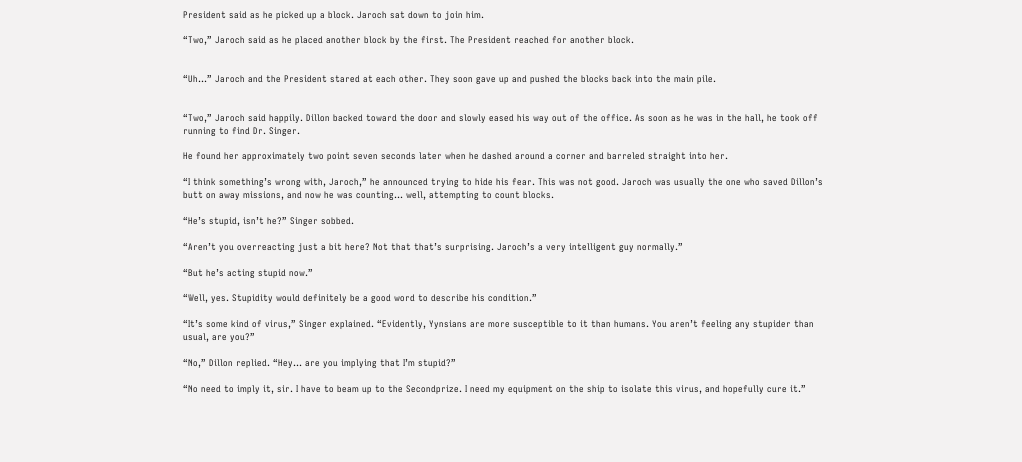President said as he picked up a block. Jaroch sat down to join him.

“Two,” Jaroch said as he placed another block by the first. The President reached for another block.


“Uh…” Jaroch and the President stared at each other. They soon gave up and pushed the blocks back into the main pile.


“Two,” Jaroch said happily. Dillon backed toward the door and slowly eased his way out of the office. As soon as he was in the hall, he took off running to find Dr. Singer.

He found her approximately two point seven seconds later when he dashed around a corner and barreled straight into her.

“I think something’s wrong with, Jaroch,” he announced trying to hide his fear. This was not good. Jaroch was usually the one who saved Dillon’s butt on away missions, and now he was counting… well, attempting to count blocks.

“He’s stupid, isn’t he?” Singer sobbed.

“Aren’t you overreacting just a bit here? Not that that’s surprising. Jaroch’s a very intelligent guy normally.”

“But he’s acting stupid now.”

“Well, yes. Stupidity would definitely be a good word to describe his condition.”

“It’s some kind of virus,” Singer explained. “Evidently, Yynsians are more susceptible to it than humans. You aren’t feeling any stupider than usual, are you?”

“No,” Dillon replied. “Hey… are you implying that I’m stupid?”

“No need to imply it, sir. I have to beam up to the Secondprize. I need my equipment on the ship to isolate this virus, and hopefully cure it.”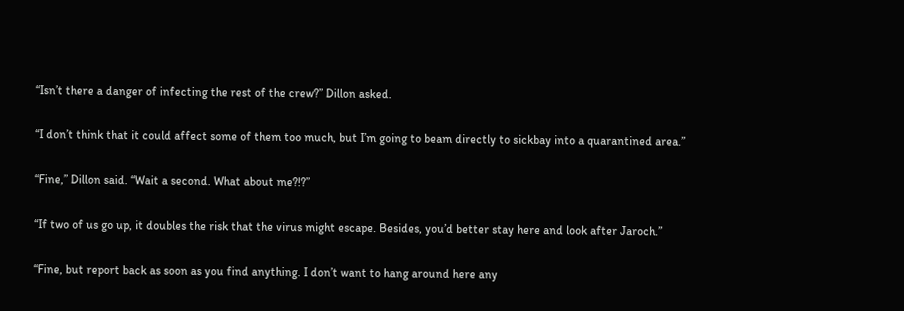“Isn’t there a danger of infecting the rest of the crew?” Dillon asked.

“I don’t think that it could affect some of them too much, but I’m going to beam directly to sickbay into a quarantined area.”

“Fine,” Dillon said. “Wait a second. What about me?!?”

“If two of us go up, it doubles the risk that the virus might escape. Besides, you’d better stay here and look after Jaroch.”

“Fine, but report back as soon as you find anything. I don’t want to hang around here any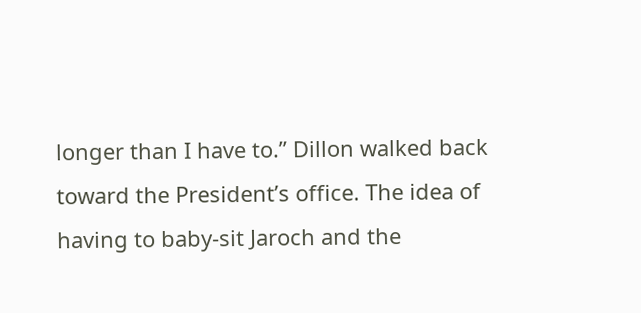longer than I have to.” Dillon walked back toward the President’s office. The idea of having to baby-sit Jaroch and the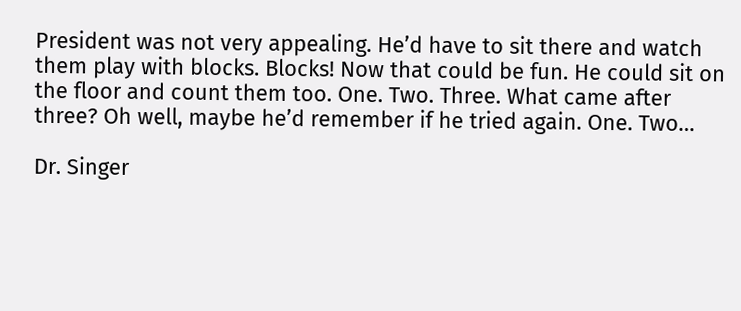President was not very appealing. He’d have to sit there and watch them play with blocks. Blocks! Now that could be fun. He could sit on the floor and count them too. One. Two. Three. What came after three? Oh well, maybe he’d remember if he tried again. One. Two…

Dr. Singer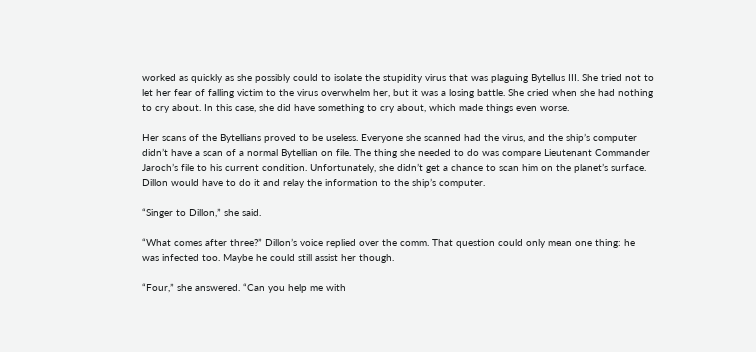worked as quickly as she possibly could to isolate the stupidity virus that was plaguing Bytellus III. She tried not to let her fear of falling victim to the virus overwhelm her, but it was a losing battle. She cried when she had nothing to cry about. In this case, she did have something to cry about, which made things even worse.

Her scans of the Bytellians proved to be useless. Everyone she scanned had the virus, and the ship’s computer didn’t have a scan of a normal Bytellian on file. The thing she needed to do was compare Lieutenant Commander Jaroch’s file to his current condition. Unfortunately, she didn’t get a chance to scan him on the planet’s surface. Dillon would have to do it and relay the information to the ship’s computer.

“Singer to Dillon,” she said.

“What comes after three?” Dillon’s voice replied over the comm. That question could only mean one thing: he was infected too. Maybe he could still assist her though.

“Four,” she answered. “Can you help me with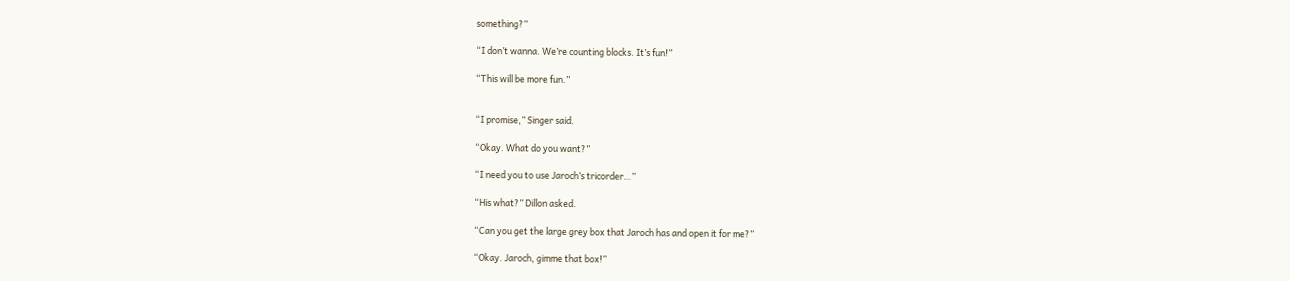something?”

“I don’t wanna. We’re counting blocks. It’s fun!”

“This will be more fun.”


“I promise,” Singer said.

“Okay. What do you want?”

“I need you to use Jaroch’s tricorder…”

“His what?” Dillon asked.

“Can you get the large grey box that Jaroch has and open it for me?”

“Okay. Jaroch, gimme that box!”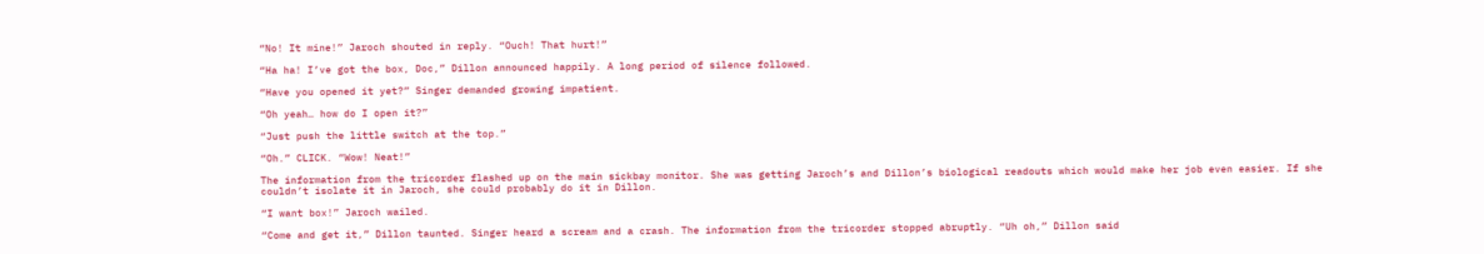“No! It mine!” Jaroch shouted in reply. “Ouch! That hurt!”

“Ha ha! I’ve got the box, Doc,” Dillon announced happily. A long period of silence followed.

“Have you opened it yet?” Singer demanded growing impatient.

“Oh yeah… how do I open it?”

“Just push the little switch at the top.”

“Oh.” CLICK. “Wow! Neat!”

The information from the tricorder flashed up on the main sickbay monitor. She was getting Jaroch’s and Dillon’s biological readouts which would make her job even easier. If she couldn’t isolate it in Jaroch, she could probably do it in Dillon.

“I want box!” Jaroch wailed.

“Come and get it,” Dillon taunted. Singer heard a scream and a crash. The information from the tricorder stopped abruptly. “Uh oh,” Dillon said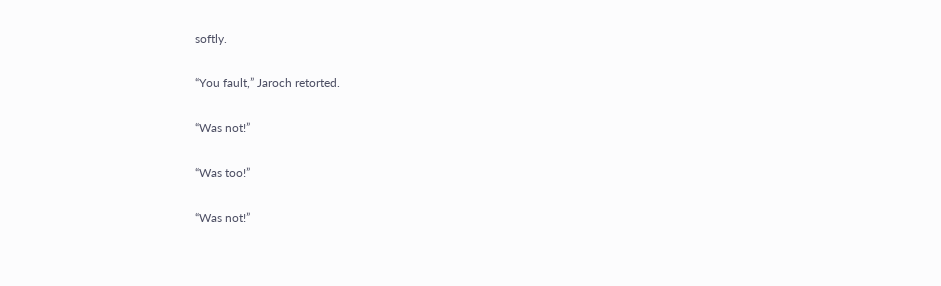softly.

“You fault,” Jaroch retorted.

“Was not!”

“Was too!”

“Was not!”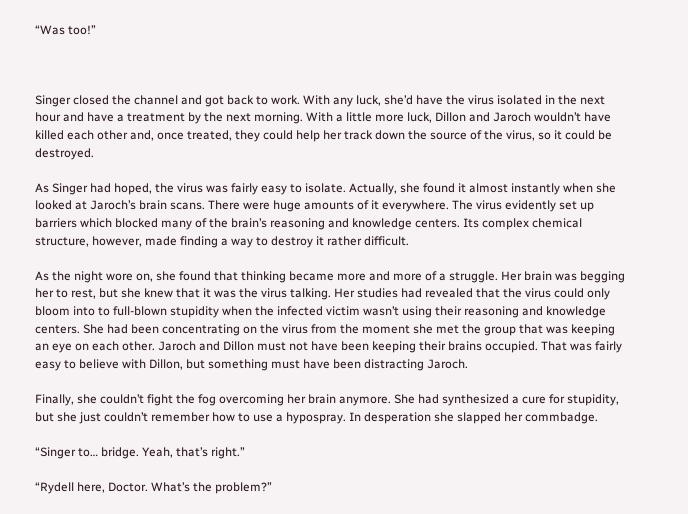“Was too!”



Singer closed the channel and got back to work. With any luck, she’d have the virus isolated in the next hour and have a treatment by the next morning. With a little more luck, Dillon and Jaroch wouldn’t have killed each other and, once treated, they could help her track down the source of the virus, so it could be destroyed.

As Singer had hoped, the virus was fairly easy to isolate. Actually, she found it almost instantly when she looked at Jaroch’s brain scans. There were huge amounts of it everywhere. The virus evidently set up barriers which blocked many of the brain’s reasoning and knowledge centers. Its complex chemical structure, however, made finding a way to destroy it rather difficult.

As the night wore on, she found that thinking became more and more of a struggle. Her brain was begging her to rest, but she knew that it was the virus talking. Her studies had revealed that the virus could only bloom into to full-blown stupidity when the infected victim wasn’t using their reasoning and knowledge centers. She had been concentrating on the virus from the moment she met the group that was keeping an eye on each other. Jaroch and Dillon must not have been keeping their brains occupied. That was fairly easy to believe with Dillon, but something must have been distracting Jaroch.

Finally, she couldn’t fight the fog overcoming her brain anymore. She had synthesized a cure for stupidity, but she just couldn’t remember how to use a hypospray. In desperation she slapped her commbadge.

“Singer to… bridge. Yeah, that’s right.”

“Rydell here, Doctor. What’s the problem?”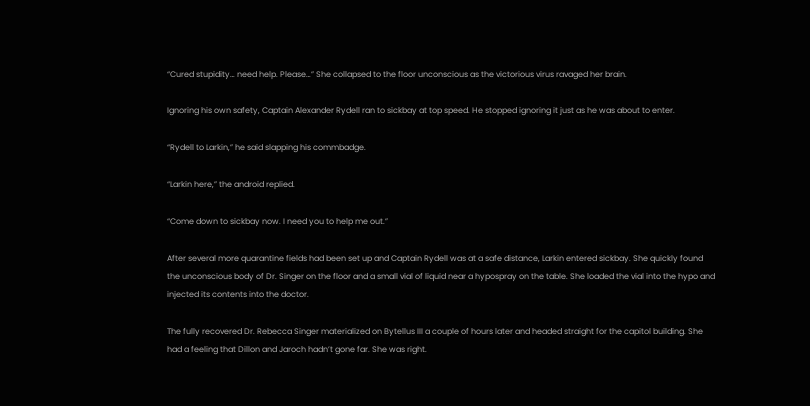“Cured stupidity… need help. Please…” She collapsed to the floor unconscious as the victorious virus ravaged her brain.

Ignoring his own safety, Captain Alexander Rydell ran to sickbay at top speed. He stopped ignoring it just as he was about to enter.

“Rydell to Larkin,” he said slapping his commbadge.

“Larkin here,” the android replied.

“Come down to sickbay now. I need you to help me out.”

After several more quarantine fields had been set up and Captain Rydell was at a safe distance, Larkin entered sickbay. She quickly found the unconscious body of Dr. Singer on the floor and a small vial of liquid near a hypospray on the table. She loaded the vial into the hypo and injected its contents into the doctor.

The fully recovered Dr. Rebecca Singer materialized on Bytellus III a couple of hours later and headed straight for the capitol building. She had a feeling that Dillon and Jaroch hadn’t gone far. She was right.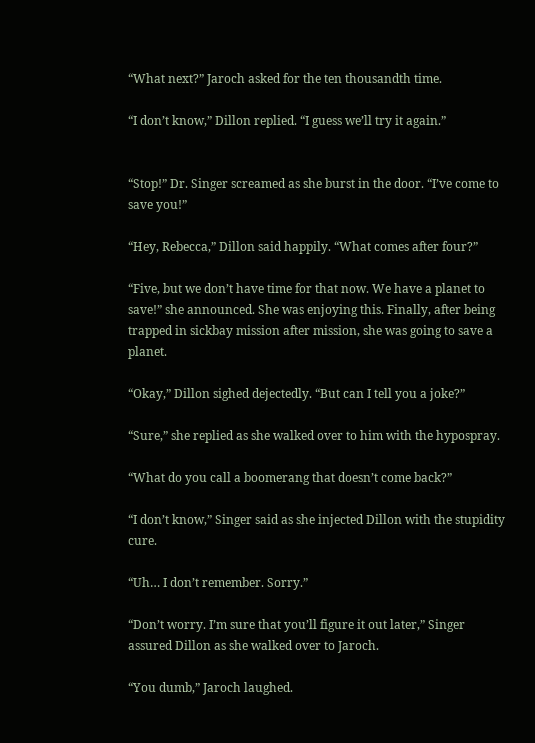“What next?” Jaroch asked for the ten thousandth time.

“I don’t know,” Dillon replied. “I guess we’ll try it again.”


“Stop!” Dr. Singer screamed as she burst in the door. “I’ve come to save you!”

“Hey, Rebecca,” Dillon said happily. “What comes after four?”

“Five, but we don’t have time for that now. We have a planet to save!” she announced. She was enjoying this. Finally, after being trapped in sickbay mission after mission, she was going to save a planet.

“Okay,” Dillon sighed dejectedly. “But can I tell you a joke?”

“Sure,” she replied as she walked over to him with the hypospray.

“What do you call a boomerang that doesn’t come back?”

“I don’t know,” Singer said as she injected Dillon with the stupidity cure.

“Uh… I don’t remember. Sorry.”

“Don’t worry. I’m sure that you’ll figure it out later,” Singer assured Dillon as she walked over to Jaroch.

“You dumb,” Jaroch laughed.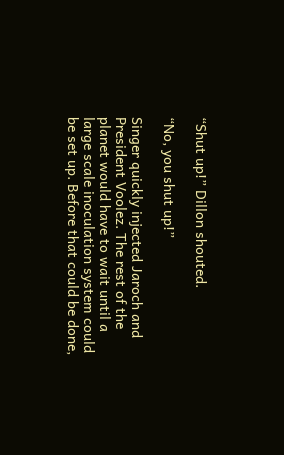“Shut up!” Dillon shouted.

“No, you shut up!”

Singer quickly injected Jaroch and President Voolez. The rest of the planet would have to wait until a large scale inoculation system could be set up. Before that could be done,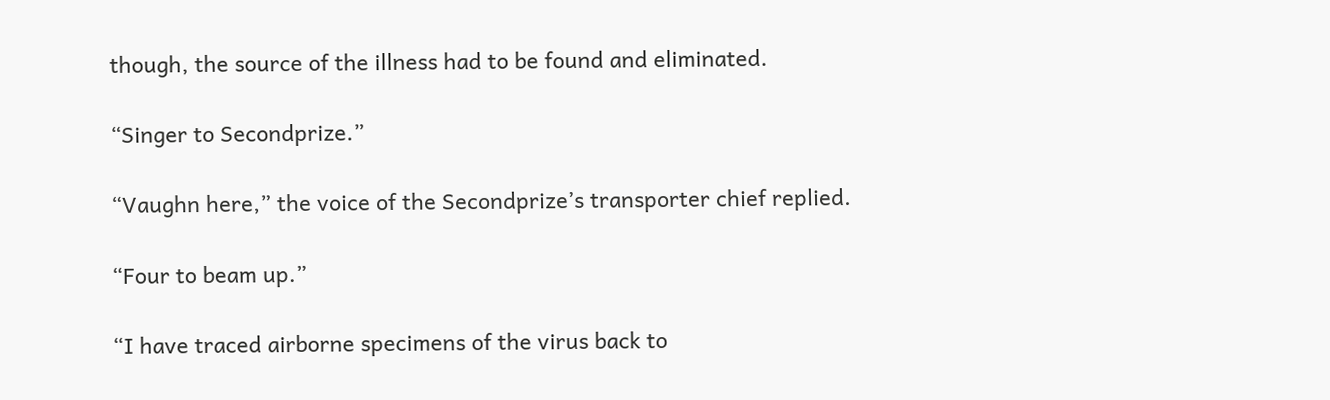though, the source of the illness had to be found and eliminated.

“Singer to Secondprize.”

“Vaughn here,” the voice of the Secondprize’s transporter chief replied.

“Four to beam up.”

“I have traced airborne specimens of the virus back to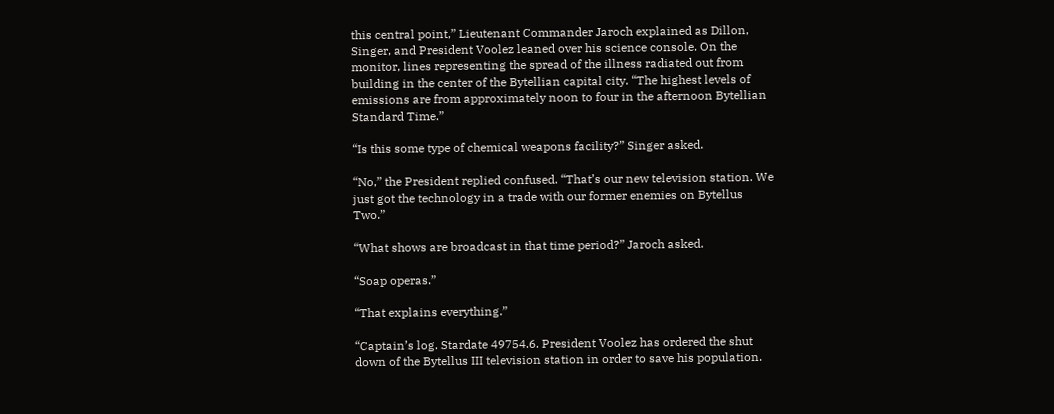this central point,” Lieutenant Commander Jaroch explained as Dillon, Singer, and President Voolez leaned over his science console. On the monitor, lines representing the spread of the illness radiated out from building in the center of the Bytellian capital city. “The highest levels of emissions are from approximately noon to four in the afternoon Bytellian Standard Time.”

“Is this some type of chemical weapons facility?” Singer asked.

“No,” the President replied confused. “That’s our new television station. We just got the technology in a trade with our former enemies on Bytellus Two.”

“What shows are broadcast in that time period?” Jaroch asked.

“Soap operas.”

“That explains everything.”

“Captain’s log. Stardate 49754.6. President Voolez has ordered the shut down of the Bytellus III television station in order to save his population.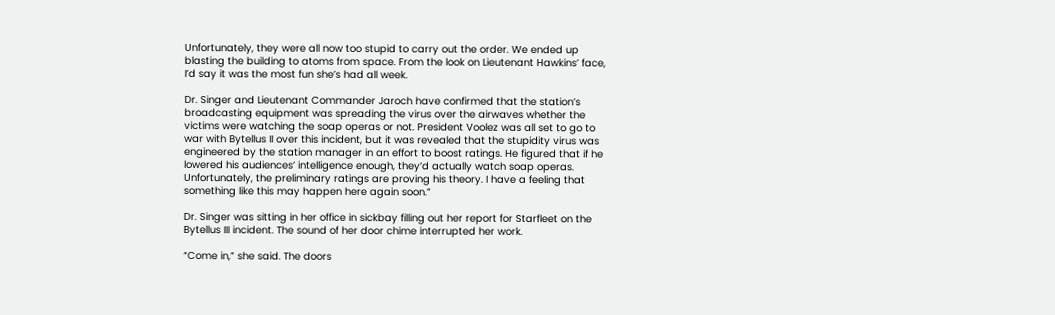Unfortunately, they were all now too stupid to carry out the order. We ended up blasting the building to atoms from space. From the look on Lieutenant Hawkins’ face, I’d say it was the most fun she’s had all week.

Dr. Singer and Lieutenant Commander Jaroch have confirmed that the station’s broadcasting equipment was spreading the virus over the airwaves whether the victims were watching the soap operas or not. President Voolez was all set to go to war with Bytellus II over this incident, but it was revealed that the stupidity virus was engineered by the station manager in an effort to boost ratings. He figured that if he lowered his audiences’ intelligence enough, they’d actually watch soap operas. Unfortunately, the preliminary ratings are proving his theory. I have a feeling that something like this may happen here again soon.”

Dr. Singer was sitting in her office in sickbay filling out her report for Starfleet on the Bytellus III incident. The sound of her door chime interrupted her work.

“Come in,” she said. The doors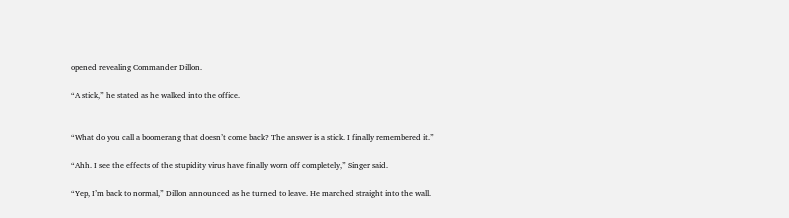opened revealing Commander Dillon.

“A stick,” he stated as he walked into the office.


“What do you call a boomerang that doesn’t come back? The answer is a stick. I finally remembered it.”

“Ahh. I see the effects of the stupidity virus have finally worn off completely,” Singer said.

“Yep, I’m back to normal,” Dillon announced as he turned to leave. He marched straight into the wall.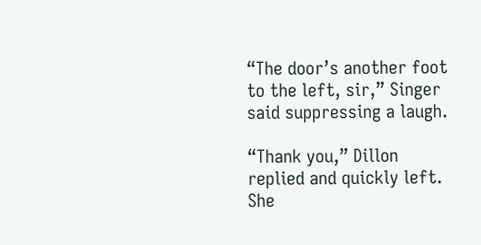“The door’s another foot to the left, sir,” Singer said suppressing a laugh.

“Thank you,” Dillon replied and quickly left. She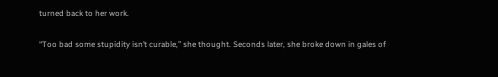turned back to her work.

“Too bad some stupidity isn’t curable,” she thought. Seconds later, she broke down in gales of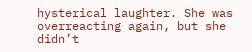hysterical laughter. She was overreacting again, but she didn’t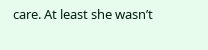care. At least she wasn’t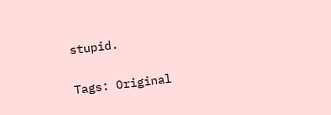stupid.

Tags: Original